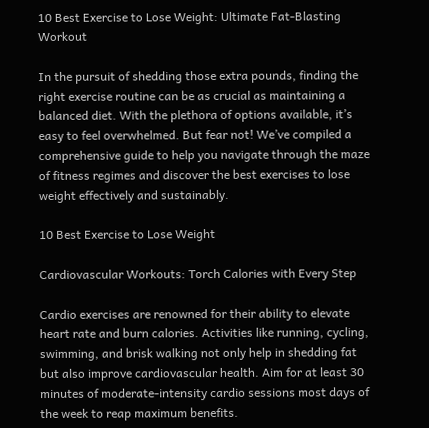10 Best Exercise to Lose Weight: Ultimate Fat-Blasting Workout

In the pursuit of shedding those extra pounds, finding the right exercise routine can be as crucial as maintaining a balanced diet. With the plethora of options available, it’s easy to feel overwhelmed. But fear not! We’ve compiled a comprehensive guide to help you navigate through the maze of fitness regimes and discover the best exercises to lose weight effectively and sustainably.

10 Best Exercise to Lose Weight

Cardiovascular Workouts: Torch Calories with Every Step

Cardio exercises are renowned for their ability to elevate heart rate and burn calories. Activities like running, cycling, swimming, and brisk walking not only help in shedding fat but also improve cardiovascular health. Aim for at least 30 minutes of moderate-intensity cardio sessions most days of the week to reap maximum benefits.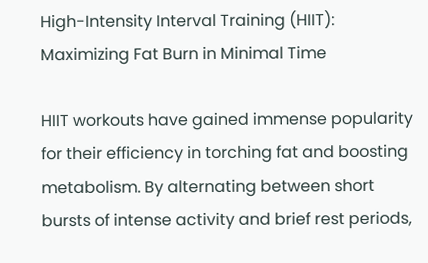High-Intensity Interval Training (HIIT): Maximizing Fat Burn in Minimal Time

HIIT workouts have gained immense popularity for their efficiency in torching fat and boosting metabolism. By alternating between short bursts of intense activity and brief rest periods,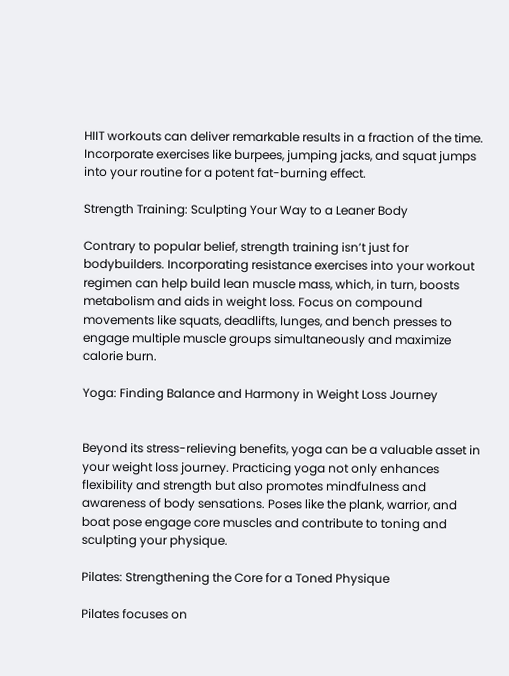HIIT workouts can deliver remarkable results in a fraction of the time. Incorporate exercises like burpees, jumping jacks, and squat jumps into your routine for a potent fat-burning effect.

Strength Training: Sculpting Your Way to a Leaner Body

Contrary to popular belief, strength training isn’t just for bodybuilders. Incorporating resistance exercises into your workout regimen can help build lean muscle mass, which, in turn, boosts metabolism and aids in weight loss. Focus on compound movements like squats, deadlifts, lunges, and bench presses to engage multiple muscle groups simultaneously and maximize calorie burn.

Yoga: Finding Balance and Harmony in Weight Loss Journey


Beyond its stress-relieving benefits, yoga can be a valuable asset in your weight loss journey. Practicing yoga not only enhances flexibility and strength but also promotes mindfulness and awareness of body sensations. Poses like the plank, warrior, and boat pose engage core muscles and contribute to toning and sculpting your physique.

Pilates: Strengthening the Core for a Toned Physique

Pilates focuses on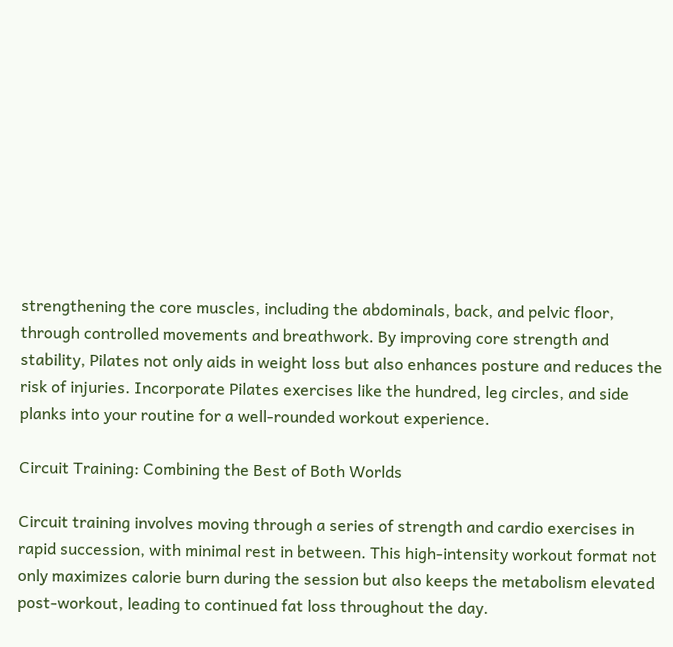strengthening the core muscles, including the abdominals, back, and pelvic floor, through controlled movements and breathwork. By improving core strength and stability, Pilates not only aids in weight loss but also enhances posture and reduces the risk of injuries. Incorporate Pilates exercises like the hundred, leg circles, and side planks into your routine for a well-rounded workout experience.

Circuit Training: Combining the Best of Both Worlds

Circuit training involves moving through a series of strength and cardio exercises in rapid succession, with minimal rest in between. This high-intensity workout format not only maximizes calorie burn during the session but also keeps the metabolism elevated post-workout, leading to continued fat loss throughout the day.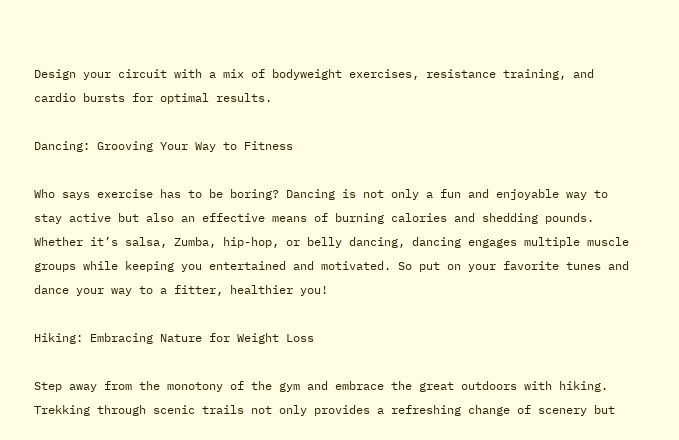Design your circuit with a mix of bodyweight exercises, resistance training, and cardio bursts for optimal results.

Dancing: Grooving Your Way to Fitness

Who says exercise has to be boring? Dancing is not only a fun and enjoyable way to stay active but also an effective means of burning calories and shedding pounds. Whether it’s salsa, Zumba, hip-hop, or belly dancing, dancing engages multiple muscle groups while keeping you entertained and motivated. So put on your favorite tunes and dance your way to a fitter, healthier you!

Hiking: Embracing Nature for Weight Loss

Step away from the monotony of the gym and embrace the great outdoors with hiking. Trekking through scenic trails not only provides a refreshing change of scenery but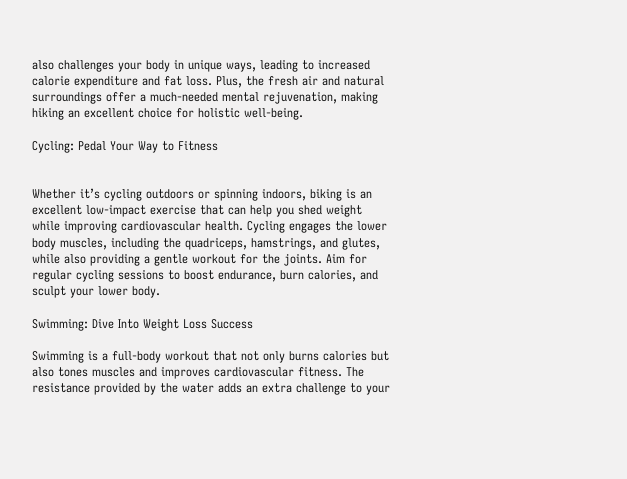also challenges your body in unique ways, leading to increased calorie expenditure and fat loss. Plus, the fresh air and natural surroundings offer a much-needed mental rejuvenation, making hiking an excellent choice for holistic well-being.

Cycling: Pedal Your Way to Fitness


Whether it’s cycling outdoors or spinning indoors, biking is an excellent low-impact exercise that can help you shed weight while improving cardiovascular health. Cycling engages the lower body muscles, including the quadriceps, hamstrings, and glutes, while also providing a gentle workout for the joints. Aim for regular cycling sessions to boost endurance, burn calories, and sculpt your lower body.

Swimming: Dive Into Weight Loss Success

Swimming is a full-body workout that not only burns calories but also tones muscles and improves cardiovascular fitness. The resistance provided by the water adds an extra challenge to your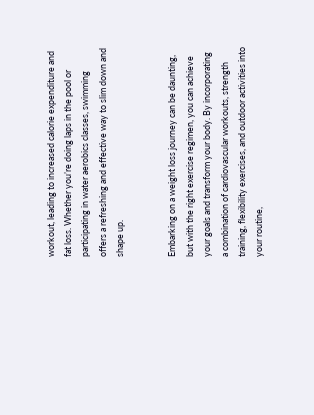workout, leading to increased calorie expenditure and fat loss. Whether you’re doing laps in the pool or participating in water aerobics classes, swimming offers a refreshing and effective way to slim down and shape up.


Embarking on a weight loss journey can be daunting, but with the right exercise regimen, you can achieve your goals and transform your body. By incorporating a combination of cardiovascular workouts, strength training, flexibility exercises, and outdoor activities into your routine,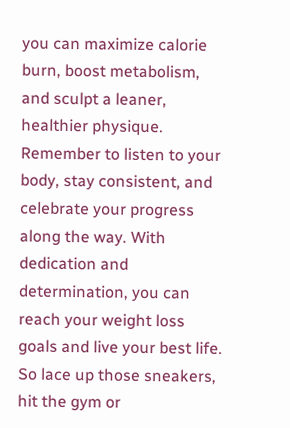you can maximize calorie burn, boost metabolism, and sculpt a leaner, healthier physique. Remember to listen to your body, stay consistent, and celebrate your progress along the way. With dedication and determination, you can reach your weight loss goals and live your best life. So lace up those sneakers, hit the gym or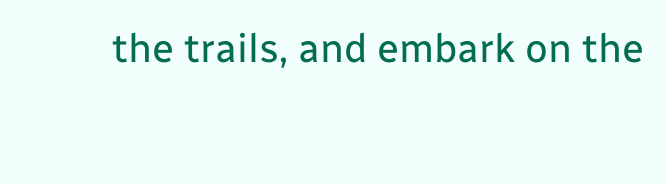the trails, and embark on the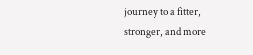journey to a fitter, stronger, and more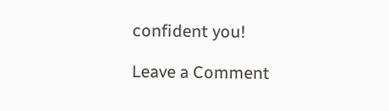confident you!

Leave a Comment